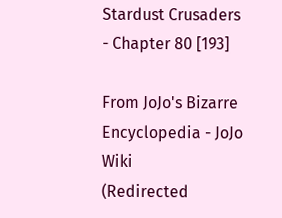Stardust Crusaders - Chapter 80 [193]

From JoJo's Bizarre Encyclopedia - JoJo Wiki
(Redirected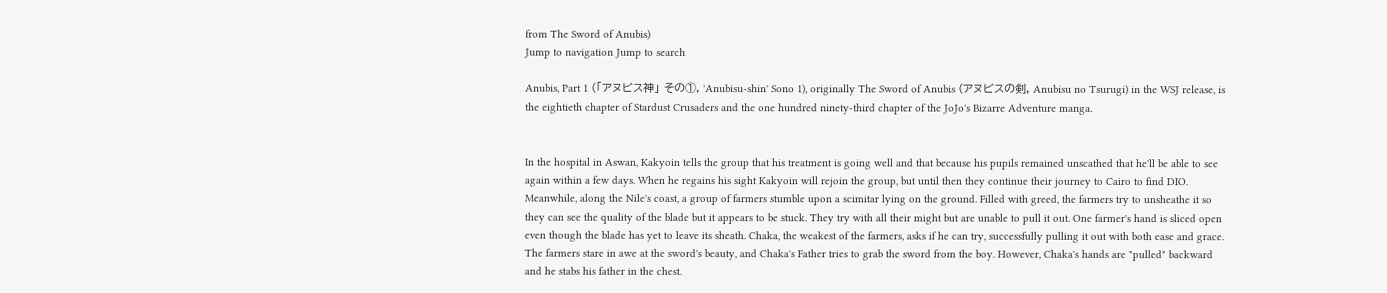from The Sword of Anubis)
Jump to navigation Jump to search

Anubis, Part 1 (「アヌビス神」 その①, 'Anubisu-shin' Sono 1), originally The Sword of Anubis (アヌビスの剣, Anubisu no Tsurugi) in the WSJ release, is the eightieth chapter of Stardust Crusaders and the one hundred ninety-third chapter of the JoJo's Bizarre Adventure manga.


In the hospital in Aswan, Kakyoin tells the group that his treatment is going well and that because his pupils remained unscathed that he'll be able to see again within a few days. When he regains his sight Kakyoin will rejoin the group, but until then they continue their journey to Cairo to find DIO. Meanwhile, along the Nile's coast, a group of farmers stumble upon a scimitar lying on the ground. Filled with greed, the farmers try to unsheathe it so they can see the quality of the blade but it appears to be stuck. They try with all their might but are unable to pull it out. One farmer's hand is sliced open even though the blade has yet to leave its sheath. Chaka, the weakest of the farmers, asks if he can try, successfully pulling it out with both ease and grace. The farmers stare in awe at the sword's beauty, and Chaka's Father tries to grab the sword from the boy. However, Chaka's hands are "pulled" backward and he stabs his father in the chest.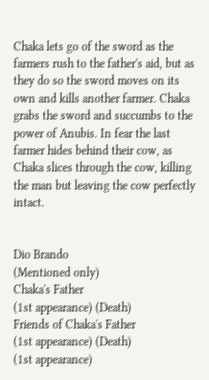Chaka lets go of the sword as the farmers rush to the father's aid, but as they do so the sword moves on its own and kills another farmer. Chaka grabs the sword and succumbs to the power of Anubis. In fear the last farmer hides behind their cow, as Chaka slices through the cow, killing the man but leaving the cow perfectly intact.


Dio Brando
(Mentioned only)
Chaka's Father
(1st appearance) (Death)
Friends of Chaka's Father
(1st appearance) (Death)
(1st appearance)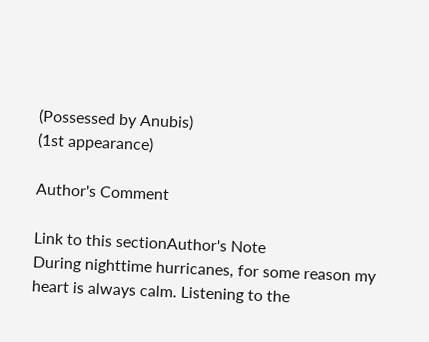(Possessed by Anubis)
(1st appearance)

Author's Comment

Link to this sectionAuthor's Note
During nighttime hurricanes, for some reason my heart is always calm. Listening to the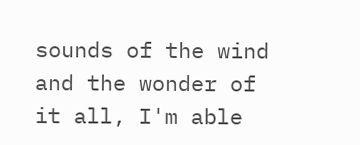sounds of the wind and the wonder of it all, I'm able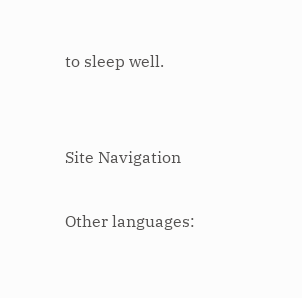to sleep well.


Site Navigation

Other languages: